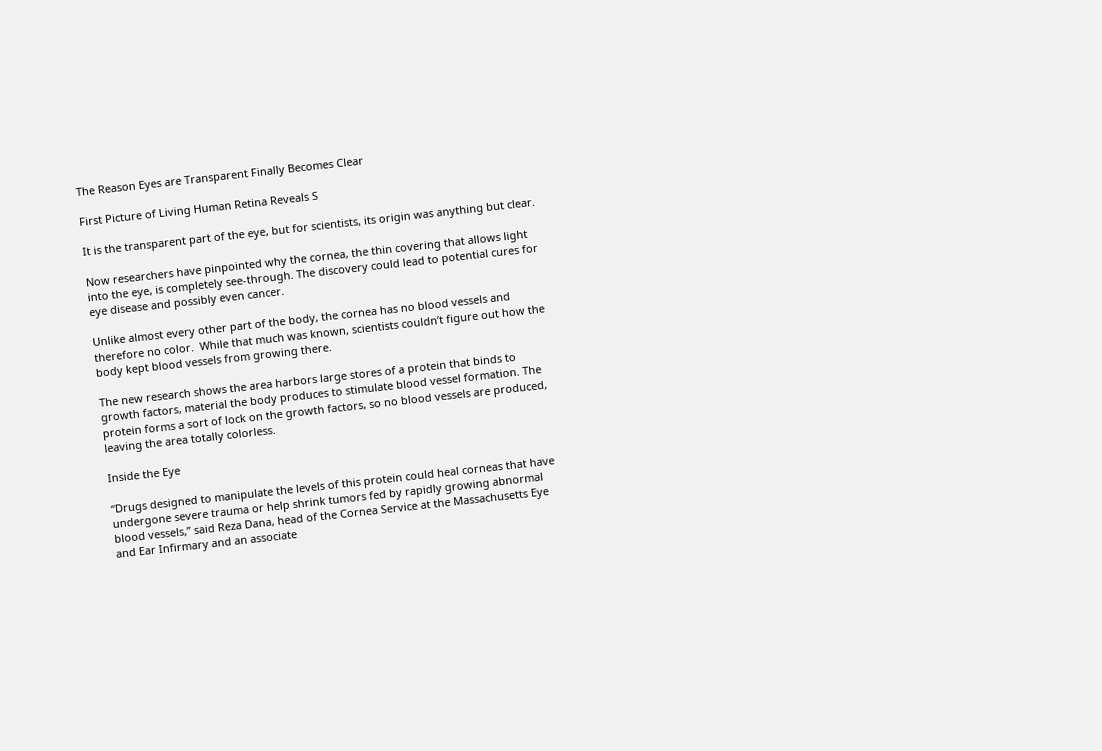The Reason Eyes are Transparent Finally Becomes Clear

First Picture of Living Human Retina Reveals S

It is the transparent part of the eye, but for scientists, its origin was anything but clear.

Now researchers have pinpointed why the cornea, the thin covering that allows light into the eye, is completely see-through. The discovery could lead to potential cures for eye disease and possibly even cancer.

Unlike almost every other part of the body, the cornea has no blood vessels and therefore no color.  While that much was known, scientists couldn’t figure out how the body kept blood vessels from growing there.

The new research shows the area harbors large stores of a protein that binds to growth factors, material the body produces to stimulate blood vessel formation. The protein forms a sort of lock on the growth factors, so no blood vessels are produced, leaving the area totally colorless.

Inside the Eye

“Drugs designed to manipulate the levels of this protein could heal corneas that have undergone severe trauma or help shrink tumors fed by rapidly growing abnormal blood vessels,” said Reza Dana, head of the Cornea Service at the Massachusetts Eye and Ear Infirmary and an associate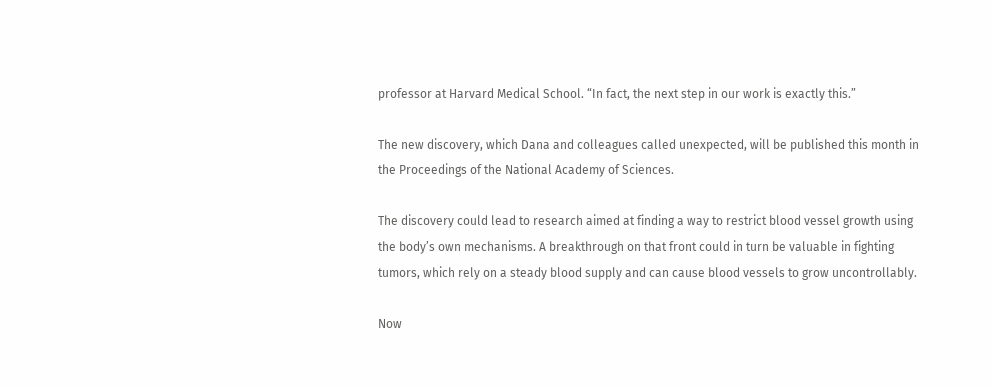professor at Harvard Medical School. “In fact, the next step in our work is exactly this.”

The new discovery, which Dana and colleagues called unexpected, will be published this month in the Proceedings of the National Academy of Sciences.

The discovery could lead to research aimed at finding a way to restrict blood vessel growth using the body’s own mechanisms. A breakthrough on that front could in turn be valuable in fighting tumors, which rely on a steady blood supply and can cause blood vessels to grow uncontrollably.

Now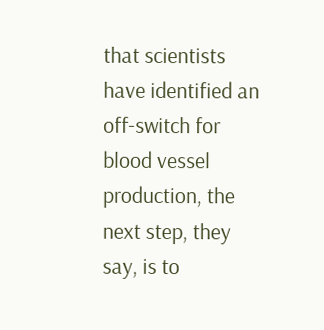that scientists have identified an off-switch for blood vessel production, the next step, they say, is to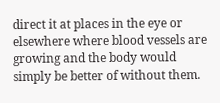direct it at places in the eye or elsewhere where blood vessels are growing and the body would simply be better of without them.